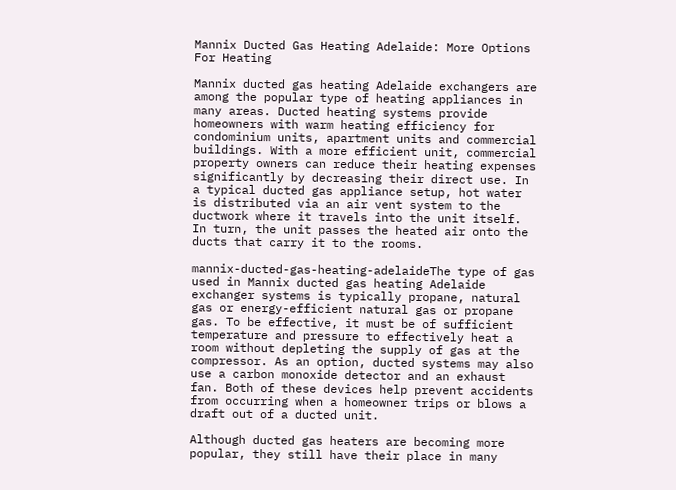Mannix Ducted Gas Heating Adelaide: More Options For Heating

Mannix ducted gas heating Adelaide exchangers are among the popular type of heating appliances in many areas. Ducted heating systems provide homeowners with warm heating efficiency for condominium units, apartment units and commercial buildings. With a more efficient unit, commercial property owners can reduce their heating expenses significantly by decreasing their direct use. In a typical ducted gas appliance setup, hot water is distributed via an air vent system to the ductwork where it travels into the unit itself. In turn, the unit passes the heated air onto the ducts that carry it to the rooms.

mannix-ducted-gas-heating-adelaideThe type of gas used in Mannix ducted gas heating Adelaide exchanger systems is typically propane, natural gas or energy-efficient natural gas or propane gas. To be effective, it must be of sufficient temperature and pressure to effectively heat a room without depleting the supply of gas at the compressor. As an option, ducted systems may also use a carbon monoxide detector and an exhaust fan. Both of these devices help prevent accidents from occurring when a homeowner trips or blows a draft out of a ducted unit.

Although ducted gas heaters are becoming more popular, they still have their place in many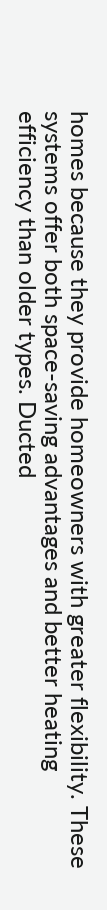homes because they provide homeowners with greater flexibility. These systems offer both space-saving advantages and better heating efficiency than older types. Ducted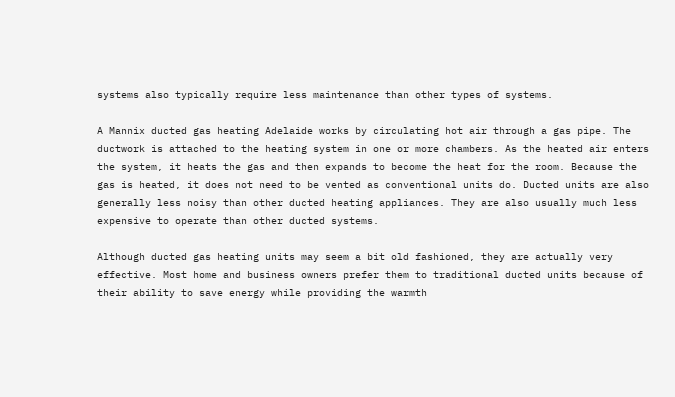systems also typically require less maintenance than other types of systems.

A Mannix ducted gas heating Adelaide works by circulating hot air through a gas pipe. The ductwork is attached to the heating system in one or more chambers. As the heated air enters the system, it heats the gas and then expands to become the heat for the room. Because the gas is heated, it does not need to be vented as conventional units do. Ducted units are also generally less noisy than other ducted heating appliances. They are also usually much less expensive to operate than other ducted systems.

Although ducted gas heating units may seem a bit old fashioned, they are actually very effective. Most home and business owners prefer them to traditional ducted units because of their ability to save energy while providing the warmth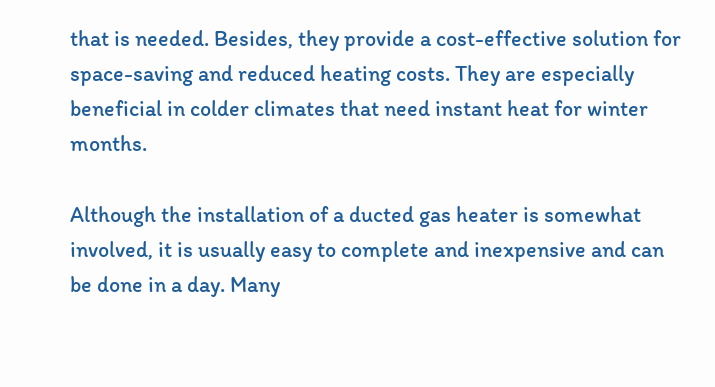that is needed. Besides, they provide a cost-effective solution for space-saving and reduced heating costs. They are especially beneficial in colder climates that need instant heat for winter months.

Although the installation of a ducted gas heater is somewhat involved, it is usually easy to complete and inexpensive and can be done in a day. Many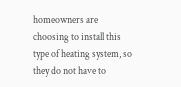homeowners are choosing to install this type of heating system, so they do not have to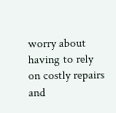worry about having to rely on costly repairs and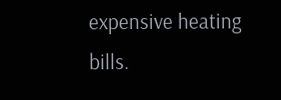expensive heating bills.